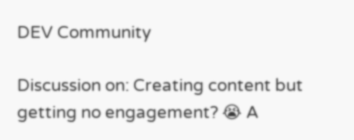DEV Community

Discussion on: Creating content but getting no engagement? 😭 A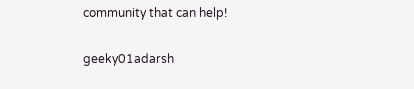community that can help!

geeky01adarsh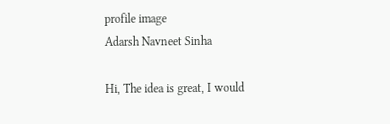profile image
Adarsh Navneet Sinha

Hi, The idea is great, I would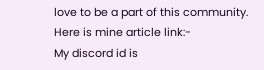love to be a part of this community. Here is mine article link:-
My discord id is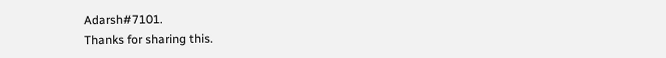Adarsh#7101.
Thanks for sharing this.